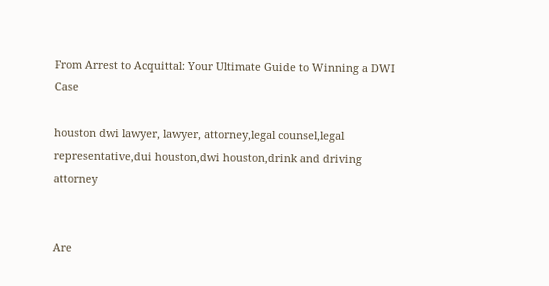From Arrest to Acquittal: Your Ultimate Guide to Winning a DWI Case

houston dwi lawyer, lawyer, attorney,legal counsel,legal representative,dui houston,dwi houston,drink and driving attorney


Are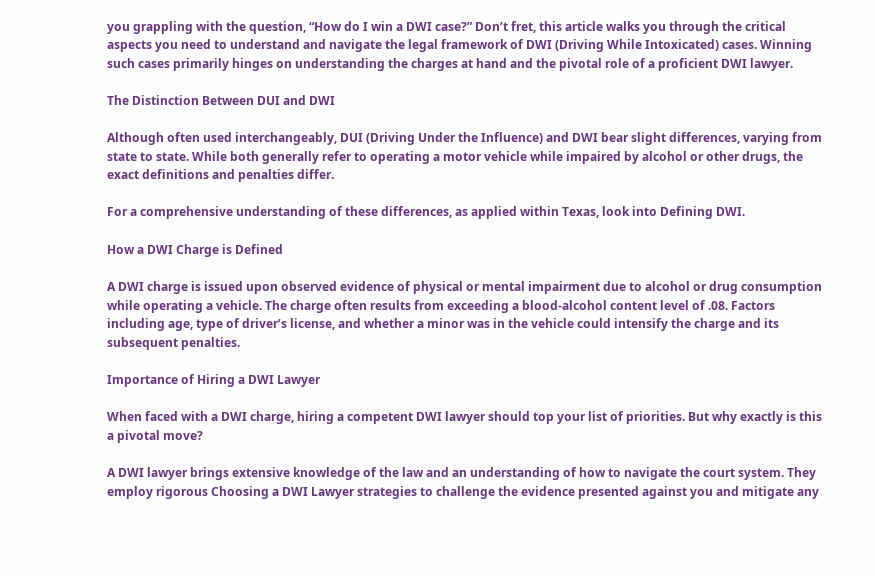you grappling with the question, “How do I win a DWI case?” Don’t fret, this article walks you through the critical aspects you need to understand and navigate the legal framework of DWI (Driving While Intoxicated) cases. Winning such cases primarily hinges on understanding the charges at hand and the pivotal role of a proficient DWI lawyer.

The Distinction Between DUI and DWI

Although often used interchangeably, DUI (Driving Under the Influence) and DWI bear slight differences, varying from state to state. While both generally refer to operating a motor vehicle while impaired by alcohol or other drugs, the exact definitions and penalties differ.

For a comprehensive understanding of these differences, as applied within Texas, look into Defining DWI.

How a DWI Charge is Defined

A DWI charge is issued upon observed evidence of physical or mental impairment due to alcohol or drug consumption while operating a vehicle. The charge often results from exceeding a blood-alcohol content level of .08. Factors including age, type of driver’s license, and whether a minor was in the vehicle could intensify the charge and its subsequent penalties.

Importance of Hiring a DWI Lawyer

When faced with a DWI charge, hiring a competent DWI lawyer should top your list of priorities. But why exactly is this a pivotal move?

A DWI lawyer brings extensive knowledge of the law and an understanding of how to navigate the court system. They employ rigorous Choosing a DWI Lawyer strategies to challenge the evidence presented against you and mitigate any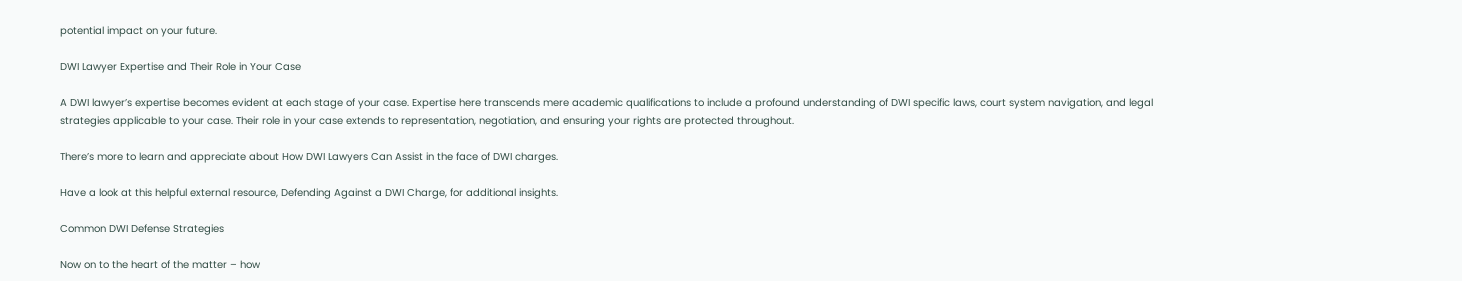potential impact on your future.

DWI Lawyer Expertise and Their Role in Your Case

A DWI lawyer’s expertise becomes evident at each stage of your case. Expertise here transcends mere academic qualifications to include a profound understanding of DWI specific laws, court system navigation, and legal strategies applicable to your case. Their role in your case extends to representation, negotiation, and ensuring your rights are protected throughout.

There’s more to learn and appreciate about How DWI Lawyers Can Assist in the face of DWI charges.

Have a look at this helpful external resource, Defending Against a DWI Charge, for additional insights.

Common DWI Defense Strategies

Now on to the heart of the matter – how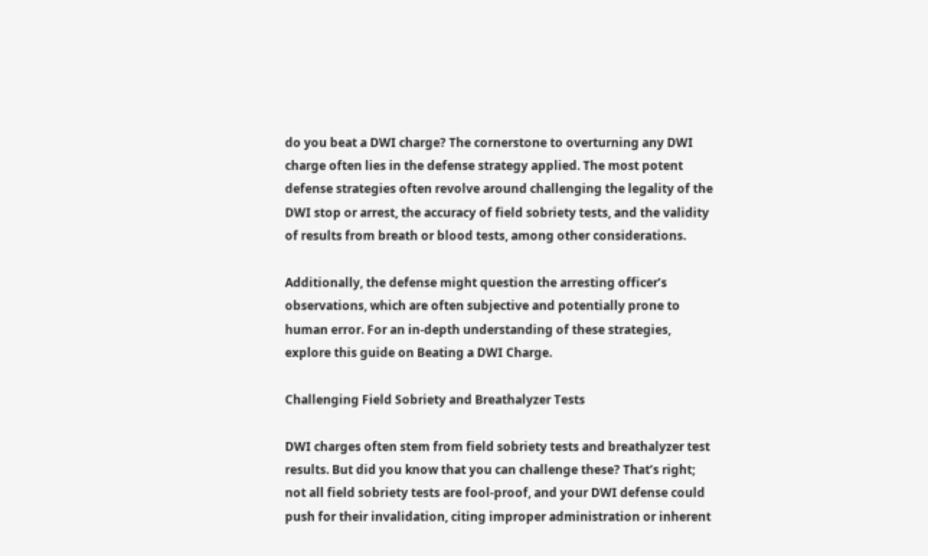do you beat a DWI charge? The cornerstone to overturning any DWI charge often lies in the defense strategy applied. The most potent defense strategies often revolve around challenging the legality of the DWI stop or arrest, the accuracy of field sobriety tests, and the validity of results from breath or blood tests, among other considerations.

Additionally, the defense might question the arresting officer’s observations, which are often subjective and potentially prone to human error. For an in-depth understanding of these strategies, explore this guide on Beating a DWI Charge.

Challenging Field Sobriety and Breathalyzer Tests

DWI charges often stem from field sobriety tests and breathalyzer test results. But did you know that you can challenge these? That’s right; not all field sobriety tests are fool-proof, and your DWI defense could push for their invalidation, citing improper administration or inherent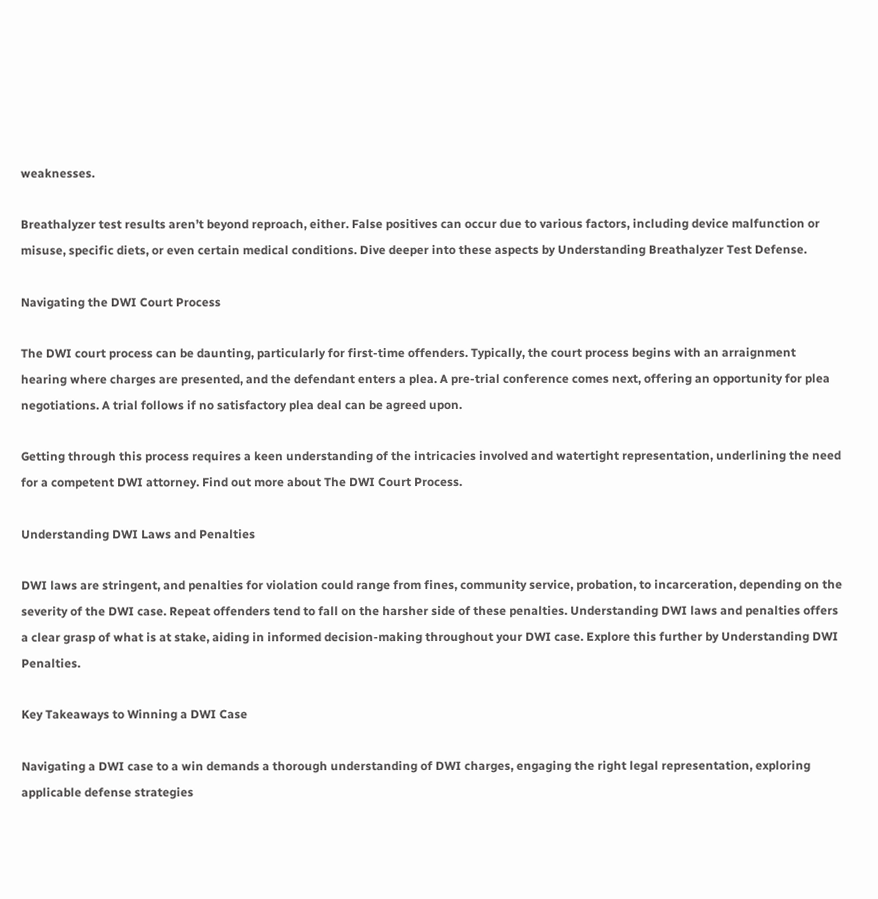weaknesses.

Breathalyzer test results aren’t beyond reproach, either. False positives can occur due to various factors, including device malfunction or misuse, specific diets, or even certain medical conditions. Dive deeper into these aspects by Understanding Breathalyzer Test Defense.

Navigating the DWI Court Process

The DWI court process can be daunting, particularly for first-time offenders. Typically, the court process begins with an arraignment hearing where charges are presented, and the defendant enters a plea. A pre-trial conference comes next, offering an opportunity for plea negotiations. A trial follows if no satisfactory plea deal can be agreed upon.

Getting through this process requires a keen understanding of the intricacies involved and watertight representation, underlining the need for a competent DWI attorney. Find out more about The DWI Court Process.

Understanding DWI Laws and Penalties

DWI laws are stringent, and penalties for violation could range from fines, community service, probation, to incarceration, depending on the severity of the DWI case. Repeat offenders tend to fall on the harsher side of these penalties. Understanding DWI laws and penalties offers a clear grasp of what is at stake, aiding in informed decision-making throughout your DWI case. Explore this further by Understanding DWI Penalties.

Key Takeaways to Winning a DWI Case

Navigating a DWI case to a win demands a thorough understanding of DWI charges, engaging the right legal representation, exploring applicable defense strategies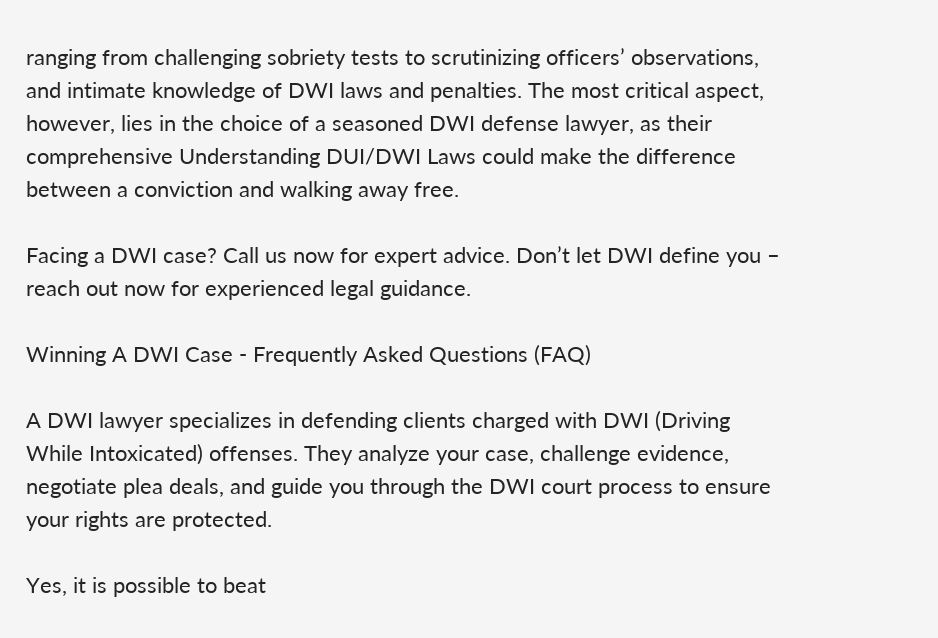ranging from challenging sobriety tests to scrutinizing officers’ observations, and intimate knowledge of DWI laws and penalties. The most critical aspect, however, lies in the choice of a seasoned DWI defense lawyer, as their comprehensive Understanding DUI/DWI Laws could make the difference between a conviction and walking away free.

Facing a DWI case? Call us now for expert advice. Don’t let DWI define you – reach out now for experienced legal guidance.

Winning A DWI Case - Frequently Asked Questions (FAQ)

A DWI lawyer specializes in defending clients charged with DWI (Driving While Intoxicated) offenses. They analyze your case, challenge evidence, negotiate plea deals, and guide you through the DWI court process to ensure your rights are protected.

Yes, it is possible to beat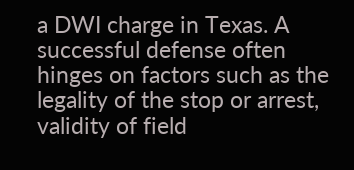a DWI charge in Texas. A successful defense often hinges on factors such as the legality of the stop or arrest, validity of field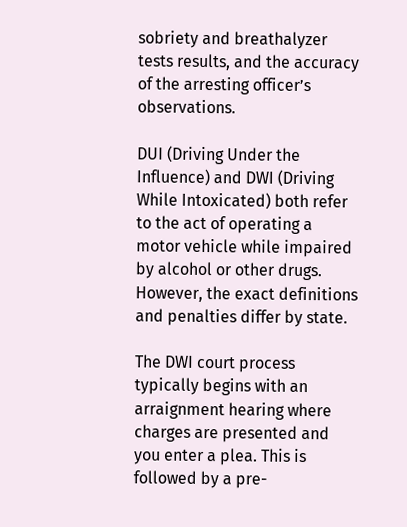sobriety and breathalyzer tests results, and the accuracy of the arresting officer’s observations.

DUI (Driving Under the Influence) and DWI (Driving While Intoxicated) both refer to the act of operating a motor vehicle while impaired by alcohol or other drugs. However, the exact definitions and penalties differ by state.

The DWI court process typically begins with an arraignment hearing where charges are presented and you enter a plea. This is followed by a pre-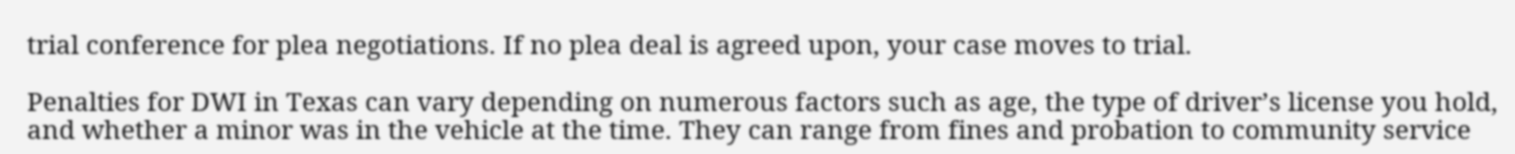trial conference for plea negotiations. If no plea deal is agreed upon, your case moves to trial.

Penalties for DWI in Texas can vary depending on numerous factors such as age, the type of driver’s license you hold, and whether a minor was in the vehicle at the time. They can range from fines and probation to community service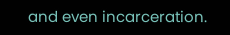and even incarceration.